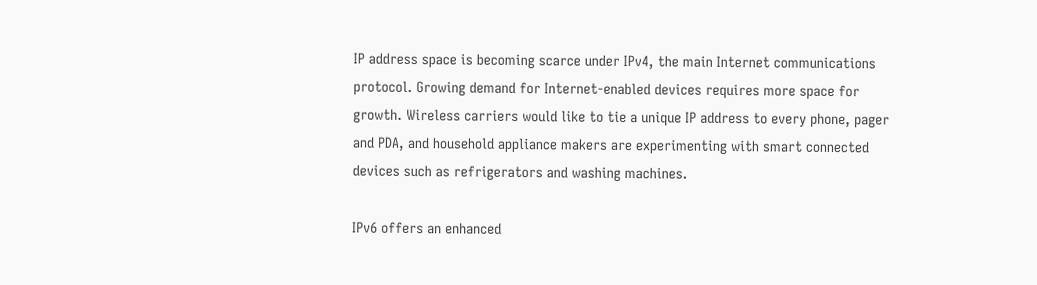IP address space is becoming scarce under IPv4, the main Internet communications protocol. Growing demand for Internet-enabled devices requires more space for growth. Wireless carriers would like to tie a unique IP address to every phone, pager and PDA, and household appliance makers are experimenting with smart connected devices such as refrigerators and washing machines.

IPv6 offers an enhanced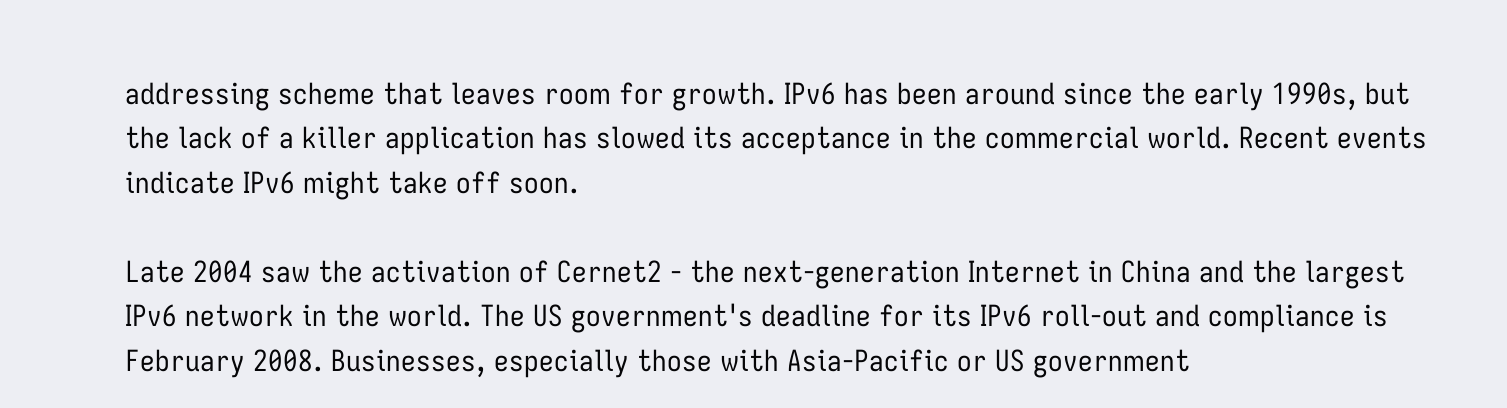addressing scheme that leaves room for growth. IPv6 has been around since the early 1990s, but the lack of a killer application has slowed its acceptance in the commercial world. Recent events indicate IPv6 might take off soon.

Late 2004 saw the activation of Cernet2 - the next-generation Internet in China and the largest IPv6 network in the world. The US government's deadline for its IPv6 roll-out and compliance is February 2008. Businesses, especially those with Asia-Pacific or US government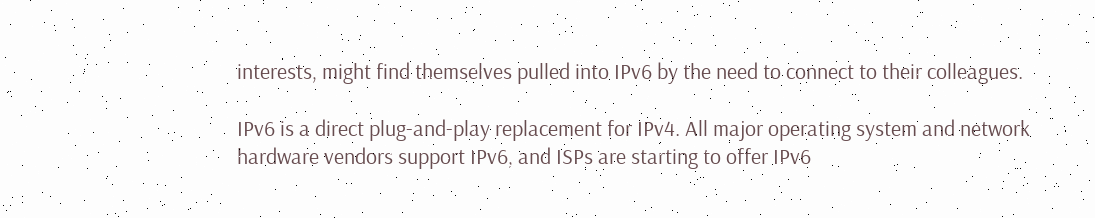interests, might find themselves pulled into IPv6 by the need to connect to their colleagues.

IPv6 is a direct plug-and-play replacement for IPv4. All major operating system and network hardware vendors support IPv6, and ISPs are starting to offer IPv6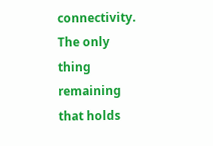connectivity. The only thing remaining that holds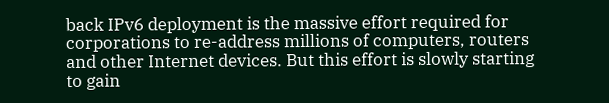back IPv6 deployment is the massive effort required for corporations to re-address millions of computers, routers and other Internet devices. But this effort is slowly starting to gain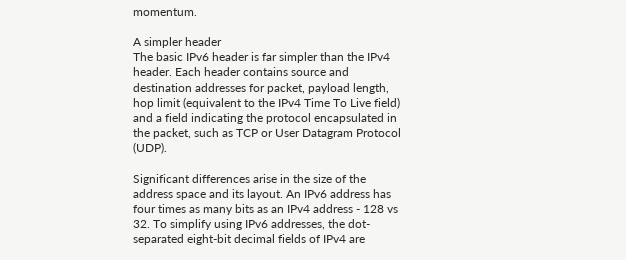momentum.

A simpler header
The basic IPv6 header is far simpler than the IPv4 header. Each header contains source and destination addresses for packet, payload length, hop limit (equivalent to the IPv4 Time To Live field) and a field indicating the protocol encapsulated in the packet, such as TCP or User Datagram Protocol (UDP).

Significant differences arise in the size of the address space and its layout. An IPv6 address has four times as many bits as an IPv4 address - 128 vs 32. To simplify using IPv6 addresses, the dot-separated eight-bit decimal fields of IPv4 are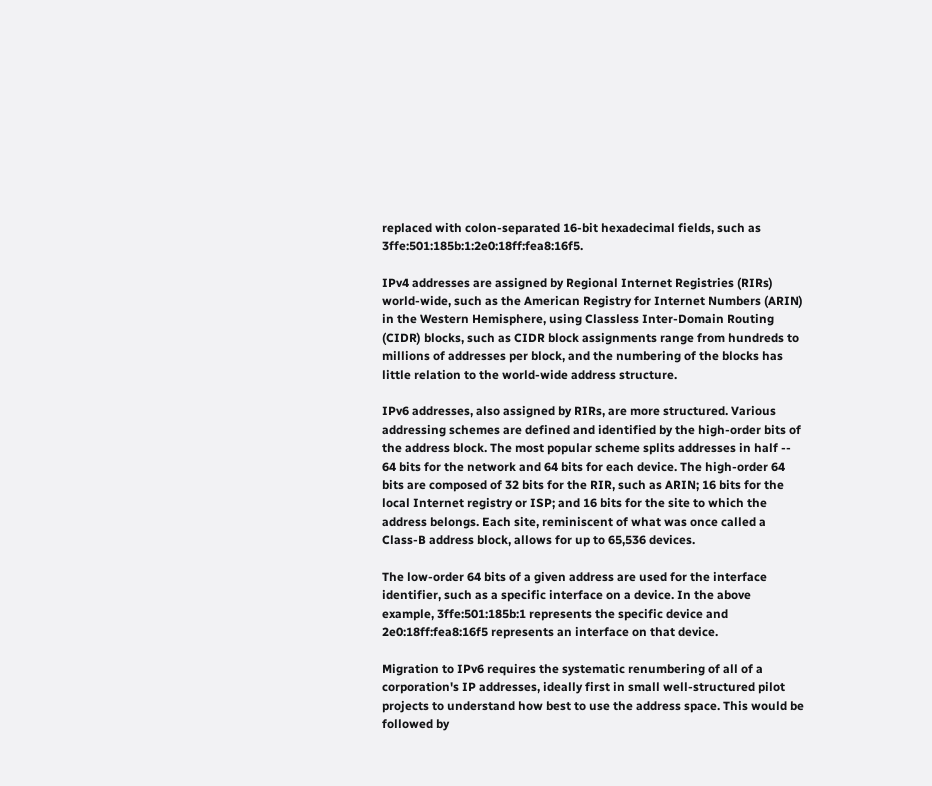replaced with colon-separated 16-bit hexadecimal fields, such as 3ffe:501:185b:1:2e0:18ff:fea8:16f5.

IPv4 addresses are assigned by Regional Internet Registries (RIRs) world-wide, such as the American Registry for Internet Numbers (ARIN) in the Western Hemisphere, using Classless Inter-Domain Routing (CIDR) blocks, such as CIDR block assignments range from hundreds to millions of addresses per block, and the numbering of the blocks has little relation to the world-wide address structure.

IPv6 addresses, also assigned by RIRs, are more structured. Various addressing schemes are defined and identified by the high-order bits of the address block. The most popular scheme splits addresses in half -- 64 bits for the network and 64 bits for each device. The high-order 64 bits are composed of 32 bits for the RIR, such as ARIN; 16 bits for the local Internet registry or ISP; and 16 bits for the site to which the address belongs. Each site, reminiscent of what was once called a Class-B address block, allows for up to 65,536 devices.

The low-order 64 bits of a given address are used for the interface identifier, such as a specific interface on a device. In the above example, 3ffe:501:185b:1 represents the specific device and 2e0:18ff:fea8:16f5 represents an interface on that device.

Migration to IPv6 requires the systematic renumbering of all of a corporation's IP addresses, ideally first in small well-structured pilot projects to understand how best to use the address space. This would be followed by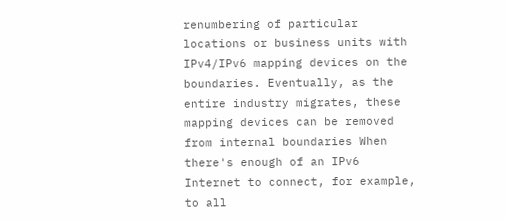renumbering of particular locations or business units with IPv4/IPv6 mapping devices on the boundaries. Eventually, as the entire industry migrates, these mapping devices can be removed from internal boundaries When there's enough of an IPv6 Internet to connect, for example, to all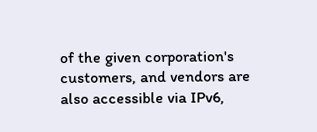of the given corporation's customers, and vendors are also accessible via IPv6,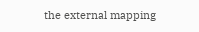the external mapping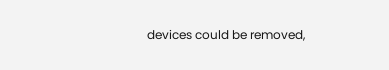devices could be removed,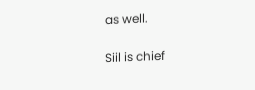as well.

Siil is chief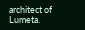architect of Lumeta.